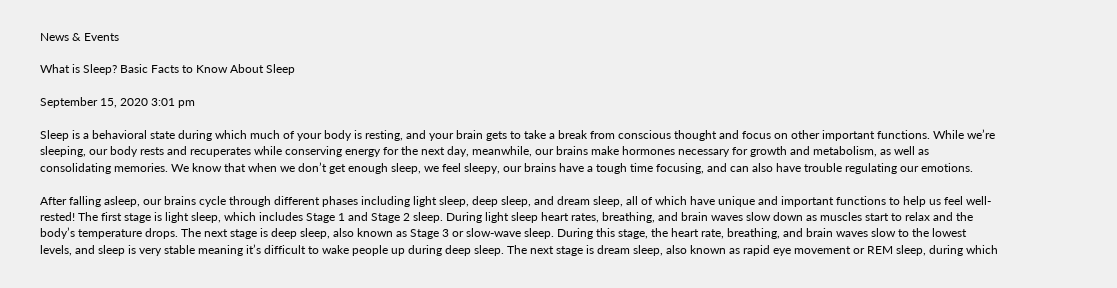News & Events

What is Sleep? Basic Facts to Know About Sleep

September 15, 2020 3:01 pm

Sleep is a behavioral state during which much of your body is resting, and your brain gets to take a break from conscious thought and focus on other important functions. While we’re sleeping, our body rests and recuperates while conserving energy for the next day, meanwhile, our brains make hormones necessary for growth and metabolism, as well as consolidating memories. We know that when we don’t get enough sleep, we feel sleepy, our brains have a tough time focusing, and can also have trouble regulating our emotions.

After falling asleep, our brains cycle through different phases including light sleep, deep sleep, and dream sleep, all of which have unique and important functions to help us feel well-rested! The first stage is light sleep, which includes Stage 1 and Stage 2 sleep. During light sleep heart rates, breathing, and brain waves slow down as muscles start to relax and the body’s temperature drops. The next stage is deep sleep, also known as Stage 3 or slow-wave sleep. During this stage, the heart rate, breathing, and brain waves slow to the lowest levels, and sleep is very stable meaning it’s difficult to wake people up during deep sleep. The next stage is dream sleep, also known as rapid eye movement or REM sleep, during which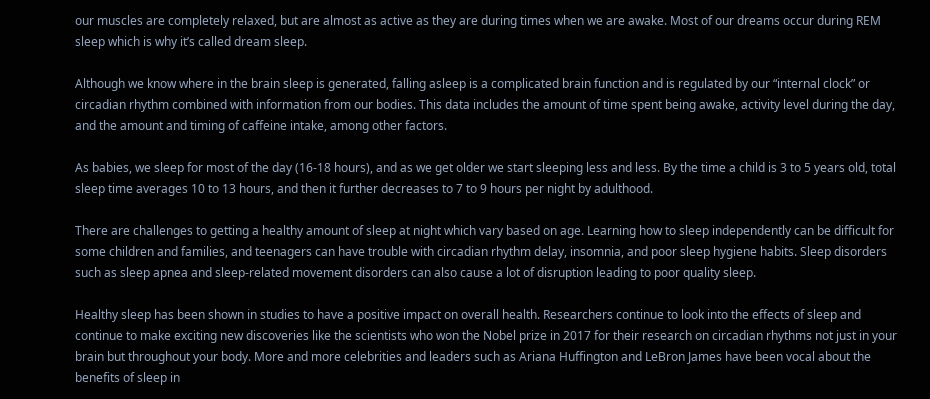our muscles are completely relaxed, but are almost as active as they are during times when we are awake. Most of our dreams occur during REM sleep which is why it’s called dream sleep.

Although we know where in the brain sleep is generated, falling asleep is a complicated brain function and is regulated by our “internal clock” or circadian rhythm combined with information from our bodies. This data includes the amount of time spent being awake, activity level during the day, and the amount and timing of caffeine intake, among other factors.

As babies, we sleep for most of the day (16-18 hours), and as we get older we start sleeping less and less. By the time a child is 3 to 5 years old, total sleep time averages 10 to 13 hours, and then it further decreases to 7 to 9 hours per night by adulthood.

There are challenges to getting a healthy amount of sleep at night which vary based on age. Learning how to sleep independently can be difficult for some children and families, and teenagers can have trouble with circadian rhythm delay, insomnia, and poor sleep hygiene habits. Sleep disorders such as sleep apnea and sleep-related movement disorders can also cause a lot of disruption leading to poor quality sleep.

Healthy sleep has been shown in studies to have a positive impact on overall health. Researchers continue to look into the effects of sleep and continue to make exciting new discoveries like the scientists who won the Nobel prize in 2017 for their research on circadian rhythms not just in your brain but throughout your body. More and more celebrities and leaders such as Ariana Huffington and LeBron James have been vocal about the benefits of sleep in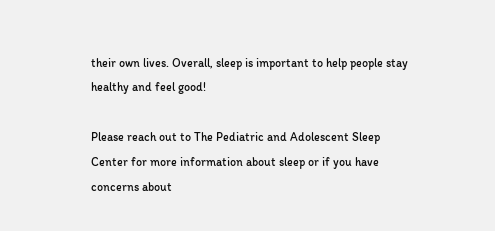their own lives. Overall, sleep is important to help people stay healthy and feel good!

Please reach out to The Pediatric and Adolescent Sleep Center for more information about sleep or if you have concerns about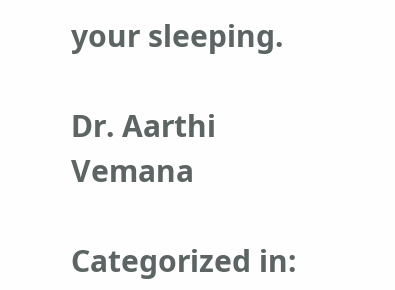your sleeping.

Dr. Aarthi Vemana

Categorized in: